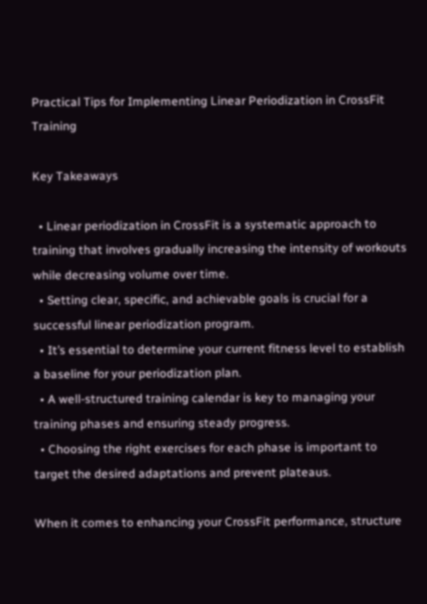Practical Tips for Implementing Linear Periodization in CrossFit Training

Key Takeaways

  • Linear periodization in CrossFit is a systematic approach to training that involves gradually increasing the intensity of workouts while decreasing volume over time.
  • Setting clear, specific, and achievable goals is crucial for a successful linear periodization program.
  • It’s essential to determine your current fitness level to establish a baseline for your periodization plan.
  • A well-structured training calendar is key to managing your training phases and ensuring steady progress.
  • Choosing the right exercises for each phase is important to target the desired adaptations and prevent plateaus.

When it comes to enhancing your CrossFit performance, structure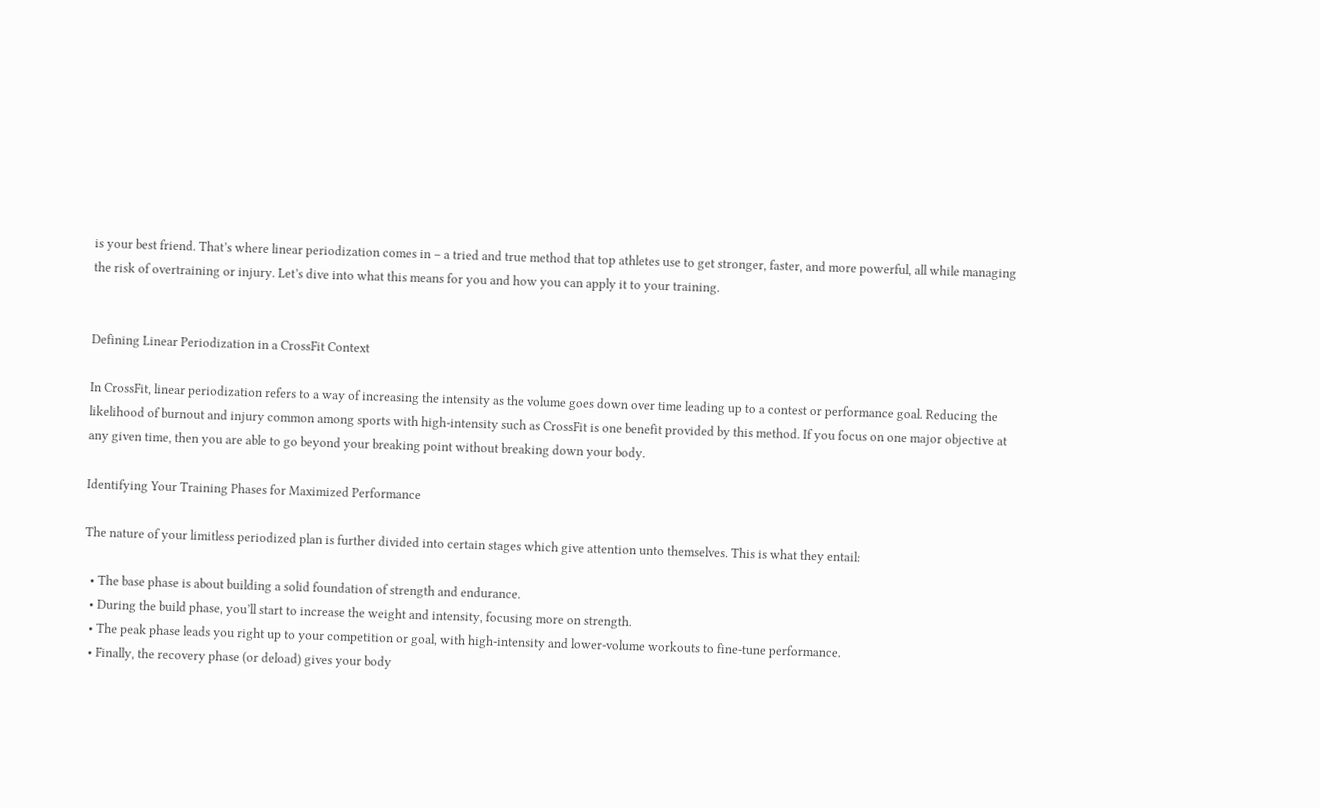is your best friend. That’s where linear periodization comes in – a tried and true method that top athletes use to get stronger, faster, and more powerful, all while managing the risk of overtraining or injury. Let’s dive into what this means for you and how you can apply it to your training.


Defining Linear Periodization in a CrossFit Context

In CrossFit, linear periodization refers to a way of increasing the intensity as the volume goes down over time leading up to a contest or performance goal. Reducing the likelihood of burnout and injury common among sports with high-intensity such as CrossFit is one benefit provided by this method. If you focus on one major objective at any given time, then you are able to go beyond your breaking point without breaking down your body.

Identifying Your Training Phases for Maximized Performance

The nature of your limitless periodized plan is further divided into certain stages which give attention unto themselves. This is what they entail:

  • The base phase is about building a solid foundation of strength and endurance.
  • During the build phase, you’ll start to increase the weight and intensity, focusing more on strength.
  • The peak phase leads you right up to your competition or goal, with high-intensity and lower-volume workouts to fine-tune performance.
  • Finally, the recovery phase (or deload) gives your body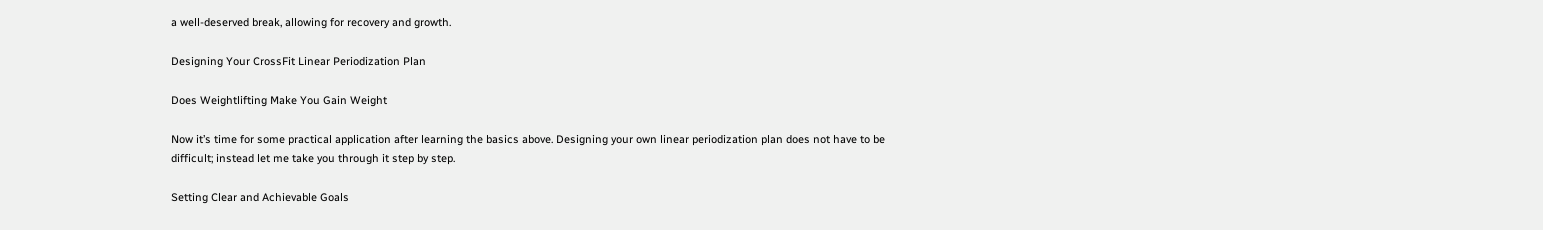a well-deserved break, allowing for recovery and growth.

Designing Your CrossFit Linear Periodization Plan

Does Weightlifting Make You Gain Weight

Now it’s time for some practical application after learning the basics above. Designing your own linear periodization plan does not have to be difficult; instead let me take you through it step by step.

Setting Clear and Achievable Goals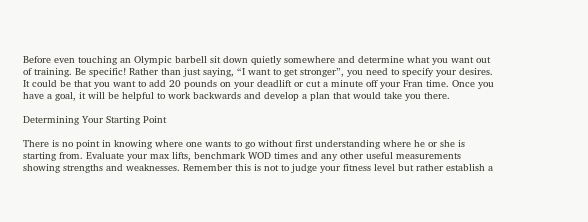Before even touching an Olympic barbell sit down quietly somewhere and determine what you want out of training. Be specific! Rather than just saying, “I want to get stronger”, you need to specify your desires. It could be that you want to add 20 pounds on your deadlift or cut a minute off your Fran time. Once you have a goal, it will be helpful to work backwards and develop a plan that would take you there.

Determining Your Starting Point

There is no point in knowing where one wants to go without first understanding where he or she is starting from. Evaluate your max lifts, benchmark WOD times and any other useful measurements showing strengths and weaknesses. Remember this is not to judge your fitness level but rather establish a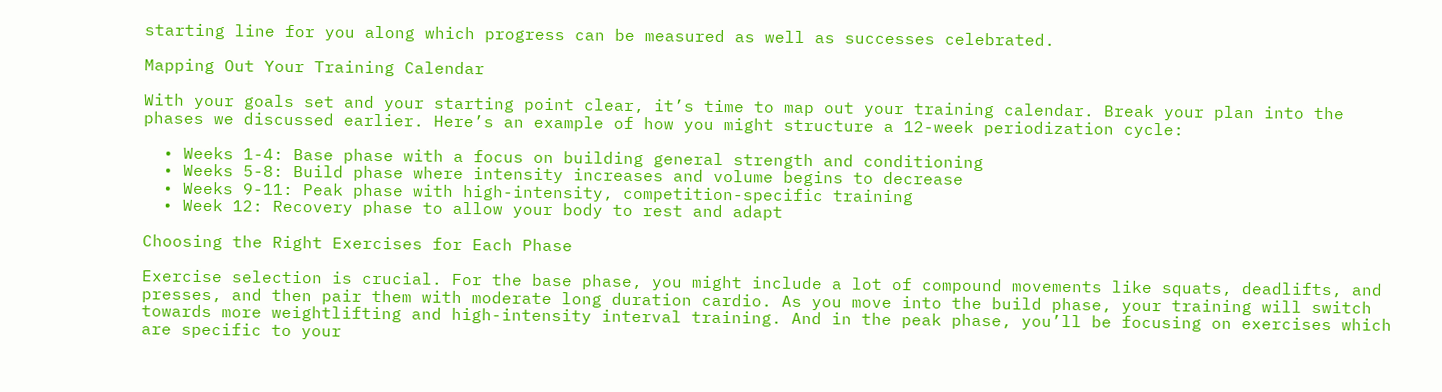starting line for you along which progress can be measured as well as successes celebrated.

Mapping Out Your Training Calendar

With your goals set and your starting point clear, it’s time to map out your training calendar. Break your plan into the phases we discussed earlier. Here’s an example of how you might structure a 12-week periodization cycle:

  • Weeks 1-4: Base phase with a focus on building general strength and conditioning
  • Weeks 5-8: Build phase where intensity increases and volume begins to decrease
  • Weeks 9-11: Peak phase with high-intensity, competition-specific training
  • Week 12: Recovery phase to allow your body to rest and adapt

Choosing the Right Exercises for Each Phase

Exercise selection is crucial. For the base phase, you might include a lot of compound movements like squats, deadlifts, and presses, and then pair them with moderate long duration cardio. As you move into the build phase, your training will switch towards more weightlifting and high-intensity interval training. And in the peak phase, you’ll be focusing on exercises which are specific to your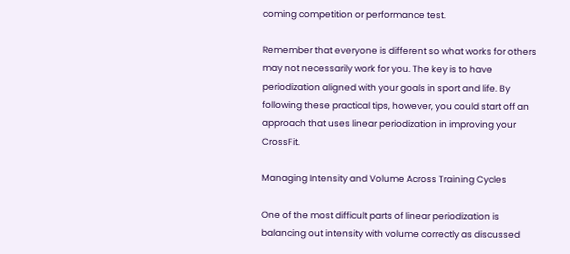coming competition or performance test.

Remember that everyone is different so what works for others may not necessarily work for you. The key is to have periodization aligned with your goals in sport and life. By following these practical tips, however, you could start off an approach that uses linear periodization in improving your CrossFit.

Managing Intensity and Volume Across Training Cycles

One of the most difficult parts of linear periodization is balancing out intensity with volume correctly as discussed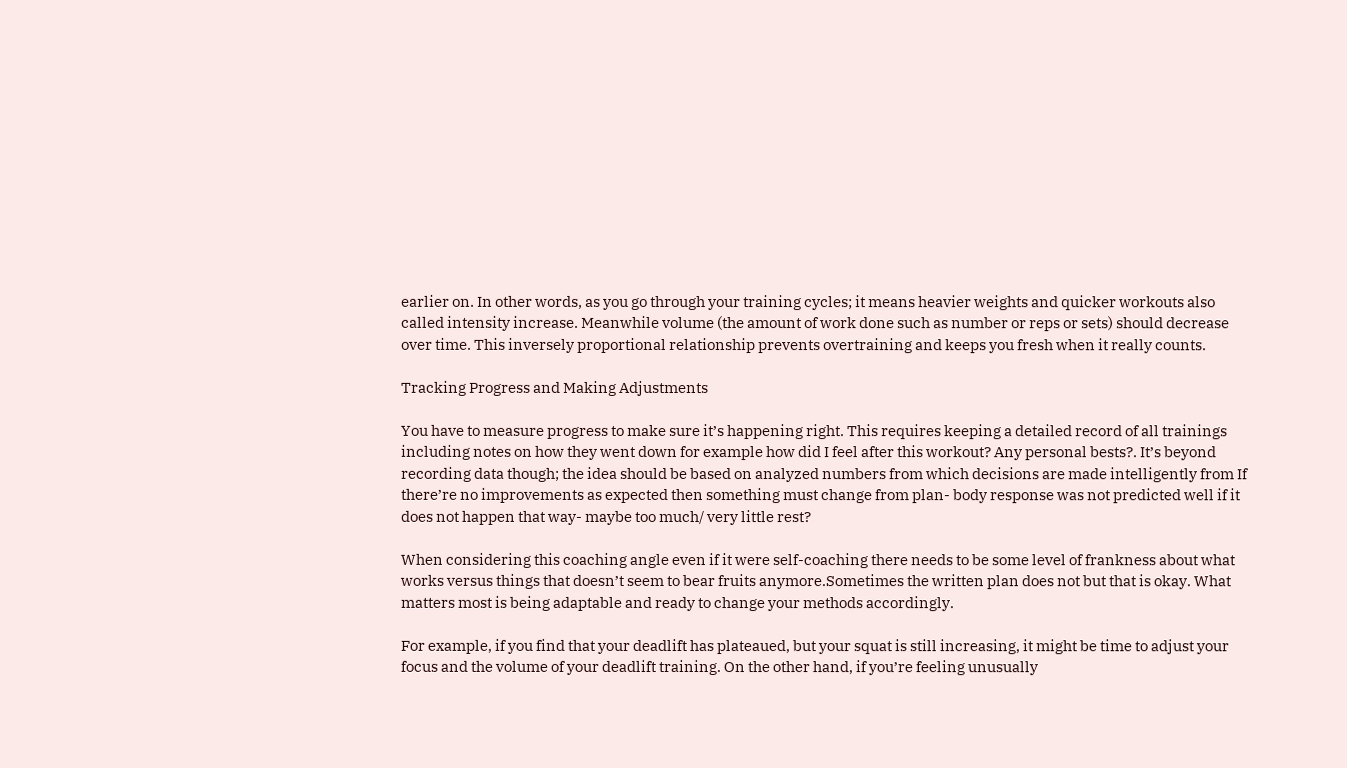earlier on. In other words, as you go through your training cycles; it means heavier weights and quicker workouts also called intensity increase. Meanwhile volume (the amount of work done such as number or reps or sets) should decrease over time. This inversely proportional relationship prevents overtraining and keeps you fresh when it really counts.

Tracking Progress and Making Adjustments

You have to measure progress to make sure it’s happening right. This requires keeping a detailed record of all trainings including notes on how they went down for example how did I feel after this workout? Any personal bests?. It’s beyond recording data though; the idea should be based on analyzed numbers from which decisions are made intelligently from If there’re no improvements as expected then something must change from plan- body response was not predicted well if it does not happen that way- maybe too much/ very little rest?

When considering this coaching angle even if it were self-coaching there needs to be some level of frankness about what works versus things that doesn’t seem to bear fruits anymore.Sometimes the written plan does not but that is okay. What matters most is being adaptable and ready to change your methods accordingly.

For example, if you find that your deadlift has plateaued, but your squat is still increasing, it might be time to adjust your focus and the volume of your deadlift training. On the other hand, if you’re feeling unusually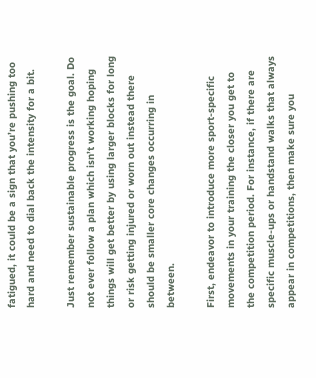fatigued, it could be a sign that you’re pushing too hard and need to dial back the intensity for a bit.

Just remember sustainable progress is the goal. Do not ever follow a plan which isn’t working hoping things will get better by using larger blocks for long or risk getting injured or worn out instead there should be smaller core changes occurring in between.

First, endeavor to introduce more sport-specific movements in your training the closer you get to the competition period. For instance, if there are specific muscle-ups or handstand walks that always appear in competitions, then make sure you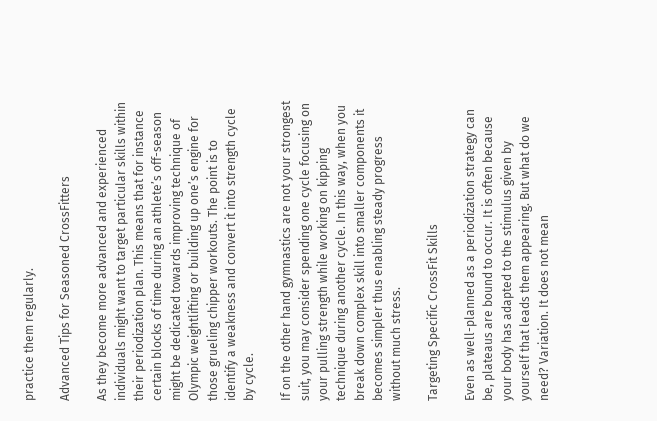practice them regularly.

Advanced Tips for Seasoned CrossFitters

As they become more advanced and experienced individuals might want to target particular skills within their periodization plan. This means that for instance certain blocks of time during an athlete’s off-season might be dedicated towards improving technique of Olympic weightlifting or building up one’s engine for those grueling chipper workouts. The point is to identify a weakness and convert it into strength cycle by cycle.

If on the other hand gymnastics are not your strongest suit, you may consider spending one cycle focusing on your pulling strength while working on kipping technique during another cycle. In this way, when you break down complex skill into smaller components it becomes simpler thus enabling steady progress without much stress.

Targeting Specific CrossFit Skills

Even as well-planned as a periodization strategy can be, plateaus are bound to occur. It is often because your body has adapted to the stimulus given by yourself that leads them appearing. But what do we need? Variation. It does not mean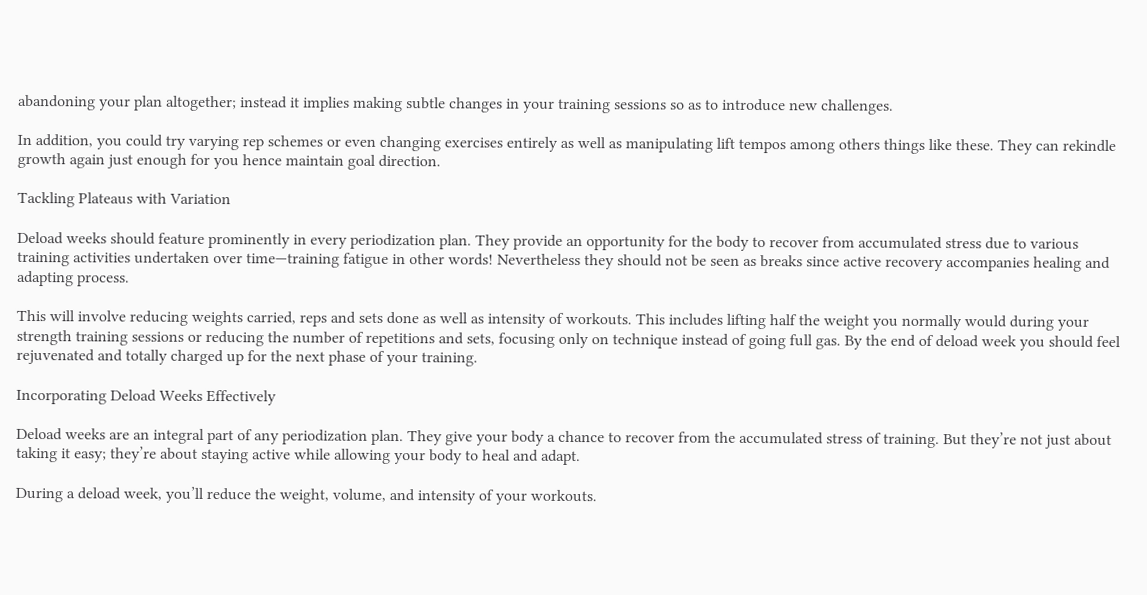abandoning your plan altogether; instead it implies making subtle changes in your training sessions so as to introduce new challenges.

In addition, you could try varying rep schemes or even changing exercises entirely as well as manipulating lift tempos among others things like these. They can rekindle growth again just enough for you hence maintain goal direction.

Tackling Plateaus with Variation

Deload weeks should feature prominently in every periodization plan. They provide an opportunity for the body to recover from accumulated stress due to various training activities undertaken over time—training fatigue in other words! Nevertheless they should not be seen as breaks since active recovery accompanies healing and adapting process.

This will involve reducing weights carried, reps and sets done as well as intensity of workouts. This includes lifting half the weight you normally would during your strength training sessions or reducing the number of repetitions and sets, focusing only on technique instead of going full gas. By the end of deload week you should feel rejuvenated and totally charged up for the next phase of your training.

Incorporating Deload Weeks Effectively

Deload weeks are an integral part of any periodization plan. They give your body a chance to recover from the accumulated stress of training. But they’re not just about taking it easy; they’re about staying active while allowing your body to heal and adapt.

During a deload week, you’ll reduce the weight, volume, and intensity of your workouts.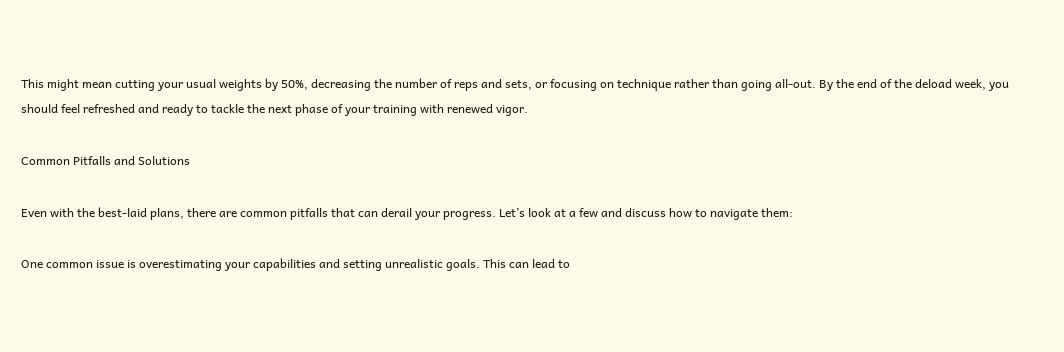This might mean cutting your usual weights by 50%, decreasing the number of reps and sets, or focusing on technique rather than going all-out. By the end of the deload week, you should feel refreshed and ready to tackle the next phase of your training with renewed vigor.

Common Pitfalls and Solutions

Even with the best-laid plans, there are common pitfalls that can derail your progress. Let’s look at a few and discuss how to navigate them:

One common issue is overestimating your capabilities and setting unrealistic goals. This can lead to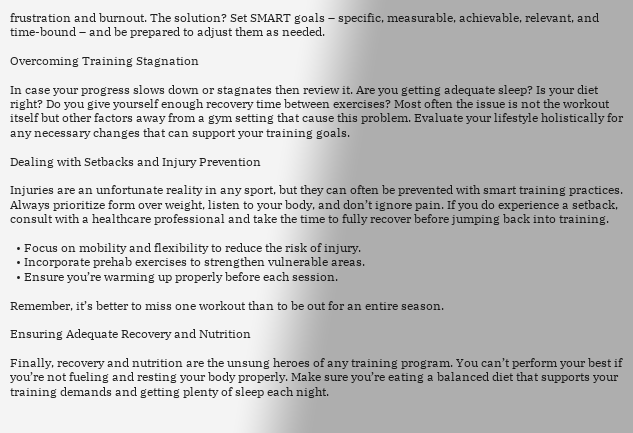frustration and burnout. The solution? Set SMART goals – specific, measurable, achievable, relevant, and time-bound – and be prepared to adjust them as needed.

Overcoming Training Stagnation

In case your progress slows down or stagnates then review it. Are you getting adequate sleep? Is your diet right? Do you give yourself enough recovery time between exercises? Most often the issue is not the workout itself but other factors away from a gym setting that cause this problem. Evaluate your lifestyle holistically for any necessary changes that can support your training goals.

Dealing with Setbacks and Injury Prevention

Injuries are an unfortunate reality in any sport, but they can often be prevented with smart training practices. Always prioritize form over weight, listen to your body, and don’t ignore pain. If you do experience a setback, consult with a healthcare professional and take the time to fully recover before jumping back into training.

  • Focus on mobility and flexibility to reduce the risk of injury.
  • Incorporate prehab exercises to strengthen vulnerable areas.
  • Ensure you’re warming up properly before each session.

Remember, it’s better to miss one workout than to be out for an entire season.

Ensuring Adequate Recovery and Nutrition

Finally, recovery and nutrition are the unsung heroes of any training program. You can’t perform your best if you’re not fueling and resting your body properly. Make sure you’re eating a balanced diet that supports your training demands and getting plenty of sleep each night.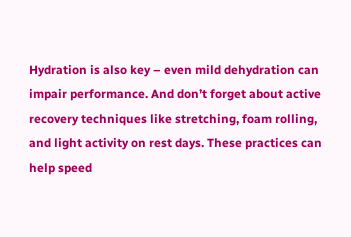Hydration is also key – even mild dehydration can impair performance. And don’t forget about active recovery techniques like stretching, foam rolling, and light activity on rest days. These practices can help speed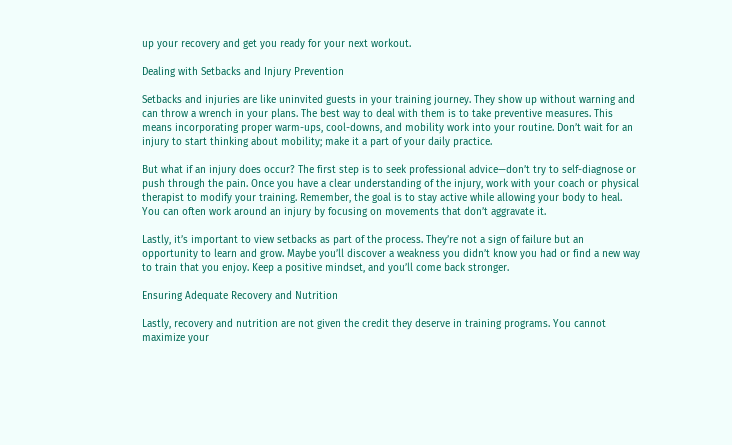up your recovery and get you ready for your next workout.

Dealing with Setbacks and Injury Prevention

Setbacks and injuries are like uninvited guests in your training journey. They show up without warning and can throw a wrench in your plans. The best way to deal with them is to take preventive measures. This means incorporating proper warm-ups, cool-downs, and mobility work into your routine. Don’t wait for an injury to start thinking about mobility; make it a part of your daily practice.

But what if an injury does occur? The first step is to seek professional advice—don’t try to self-diagnose or push through the pain. Once you have a clear understanding of the injury, work with your coach or physical therapist to modify your training. Remember, the goal is to stay active while allowing your body to heal. You can often work around an injury by focusing on movements that don’t aggravate it.

Lastly, it’s important to view setbacks as part of the process. They’re not a sign of failure but an opportunity to learn and grow. Maybe you’ll discover a weakness you didn’t know you had or find a new way to train that you enjoy. Keep a positive mindset, and you’ll come back stronger.

Ensuring Adequate Recovery and Nutrition

Lastly, recovery and nutrition are not given the credit they deserve in training programs. You cannot maximize your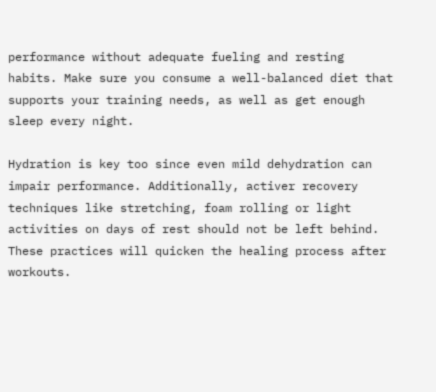performance without adequate fueling and resting habits. Make sure you consume a well-balanced diet that supports your training needs, as well as get enough sleep every night.

Hydration is key too since even mild dehydration can impair performance. Additionally, activer recovery techniques like stretching, foam rolling or light activities on days of rest should not be left behind. These practices will quicken the healing process after workouts.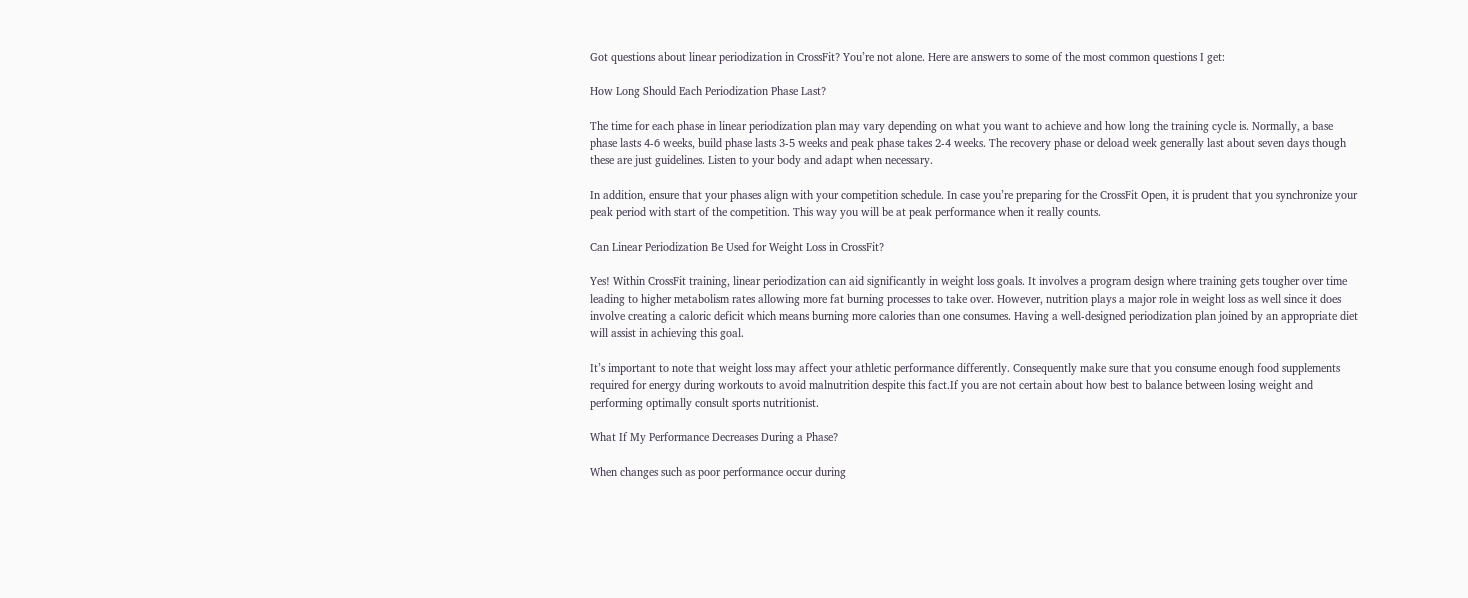Got questions about linear periodization in CrossFit? You’re not alone. Here are answers to some of the most common questions I get:

How Long Should Each Periodization Phase Last?

The time for each phase in linear periodization plan may vary depending on what you want to achieve and how long the training cycle is. Normally, a base phase lasts 4-6 weeks, build phase lasts 3-5 weeks and peak phase takes 2-4 weeks. The recovery phase or deload week generally last about seven days though these are just guidelines. Listen to your body and adapt when necessary.

In addition, ensure that your phases align with your competition schedule. In case you’re preparing for the CrossFit Open, it is prudent that you synchronize your peak period with start of the competition. This way you will be at peak performance when it really counts.

Can Linear Periodization Be Used for Weight Loss in CrossFit?

Yes! Within CrossFit training, linear periodization can aid significantly in weight loss goals. It involves a program design where training gets tougher over time leading to higher metabolism rates allowing more fat burning processes to take over. However, nutrition plays a major role in weight loss as well since it does involve creating a caloric deficit which means burning more calories than one consumes. Having a well-designed periodization plan joined by an appropriate diet will assist in achieving this goal.

It’s important to note that weight loss may affect your athletic performance differently. Consequently make sure that you consume enough food supplements required for energy during workouts to avoid malnutrition despite this fact.If you are not certain about how best to balance between losing weight and performing optimally consult sports nutritionist.

What If My Performance Decreases During a Phase?

When changes such as poor performance occur during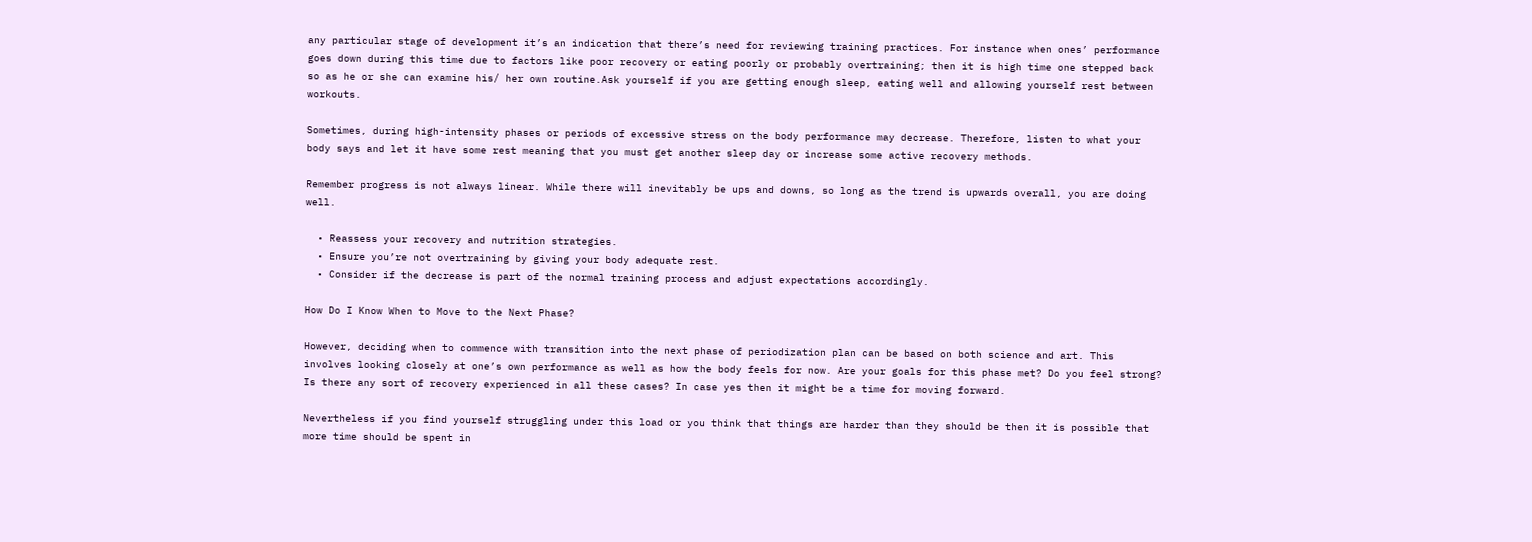any particular stage of development it’s an indication that there’s need for reviewing training practices. For instance when ones’ performance goes down during this time due to factors like poor recovery or eating poorly or probably overtraining; then it is high time one stepped back so as he or she can examine his/ her own routine.Ask yourself if you are getting enough sleep, eating well and allowing yourself rest between workouts.

Sometimes, during high-intensity phases or periods of excessive stress on the body performance may decrease. Therefore, listen to what your body says and let it have some rest meaning that you must get another sleep day or increase some active recovery methods.

Remember progress is not always linear. While there will inevitably be ups and downs, so long as the trend is upwards overall, you are doing well.

  • Reassess your recovery and nutrition strategies.
  • Ensure you’re not overtraining by giving your body adequate rest.
  • Consider if the decrease is part of the normal training process and adjust expectations accordingly.

How Do I Know When to Move to the Next Phase?

However, deciding when to commence with transition into the next phase of periodization plan can be based on both science and art. This involves looking closely at one’s own performance as well as how the body feels for now. Are your goals for this phase met? Do you feel strong? Is there any sort of recovery experienced in all these cases? In case yes then it might be a time for moving forward.

Nevertheless if you find yourself struggling under this load or you think that things are harder than they should be then it is possible that more time should be spent in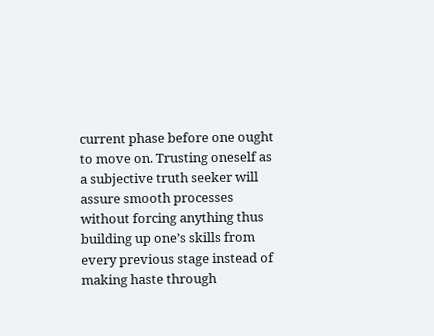current phase before one ought to move on. Trusting oneself as a subjective truth seeker will assure smooth processes without forcing anything thus building up one’s skills from every previous stage instead of making haste through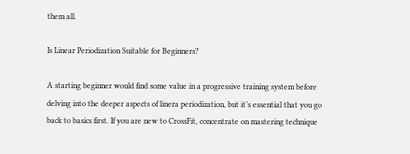them all.

Is Linear Periodization Suitable for Beginners?

A starting beginner would find some value in a progressive training system before delving into the deeper aspects of linera periodization, but it’s essential that you go back to basics first. If you are new to CrossFit, concentrate on mastering technique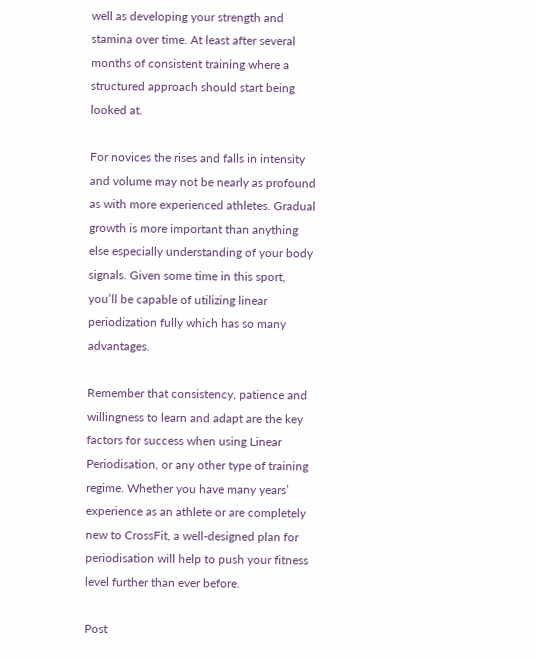well as developing your strength and stamina over time. At least after several months of consistent training where a structured approach should start being looked at.

For novices the rises and falls in intensity and volume may not be nearly as profound as with more experienced athletes. Gradual growth is more important than anything else especially understanding of your body signals. Given some time in this sport, you’ll be capable of utilizing linear periodization fully which has so many advantages.

Remember that consistency, patience and willingness to learn and adapt are the key factors for success when using Linear Periodisation, or any other type of training regime. Whether you have many years’ experience as an athlete or are completely new to CrossFit, a well-designed plan for periodisation will help to push your fitness level further than ever before.

Post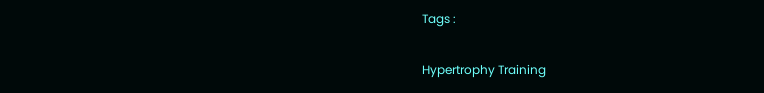Tags :

Hypertrophy Training